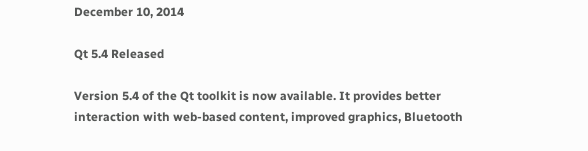December 10, 2014

Qt 5.4 Released

Version 5.4 of the Qt toolkit is now available. It provides better interaction with web-based content, improved graphics, Bluetooth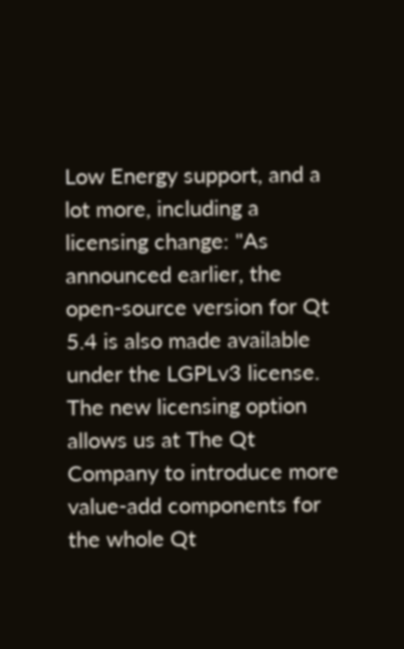Low Energy support, and a lot more, including a licensing change: "As announced earlier, the open-source version for Qt 5.4 is also made available under the LGPLv3 license. The new licensing option allows us at The Qt Company to introduce more value-add components for the whole Qt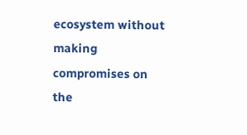ecosystem without making compromises on the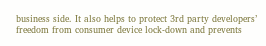business side. It also helps to protect 3rd party developers’ freedom from consumer device lock-down and prevents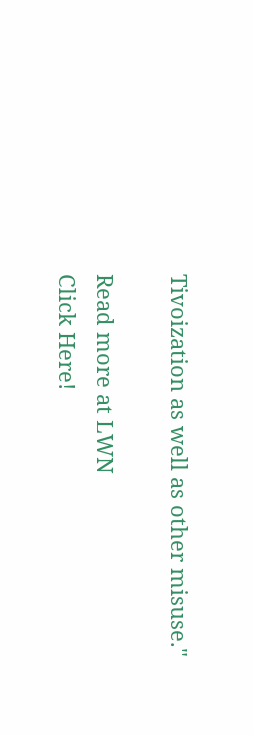Tivoization as well as other misuse."

Read more at LWN
Click Here!